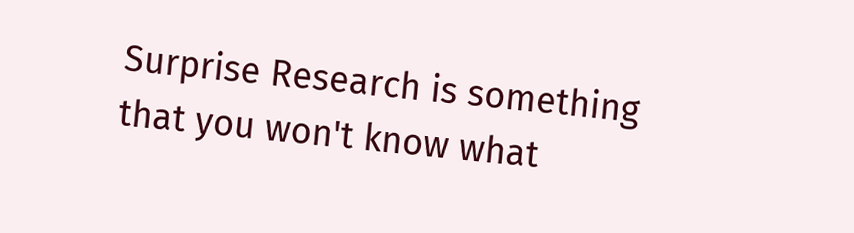Surprise Research is something that you won't know what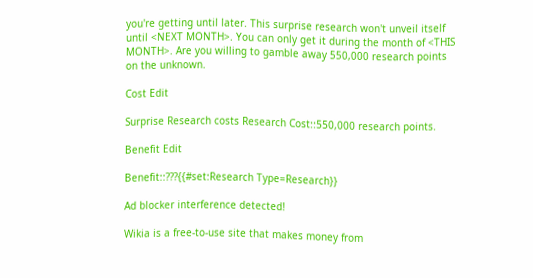you're getting until later. This surprise research won't unveil itself until <NEXT MONTH>. You can only get it during the month of <THIS MONTH>. Are you willing to gamble away 550,000 research points on the unknown.

Cost Edit

Surprise Research costs Research Cost::550,000 research points.

Benefit Edit

Benefit::???{{#set:Research Type=Research}}

Ad blocker interference detected!

Wikia is a free-to-use site that makes money from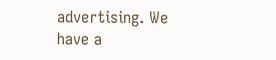advertising. We have a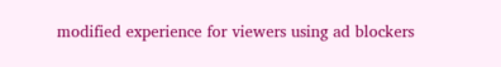modified experience for viewers using ad blockers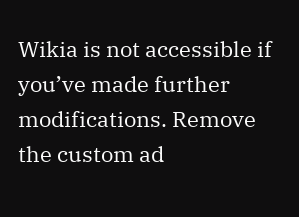Wikia is not accessible if you’ve made further modifications. Remove the custom ad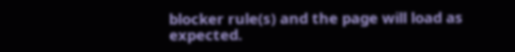blocker rule(s) and the page will load as expected.